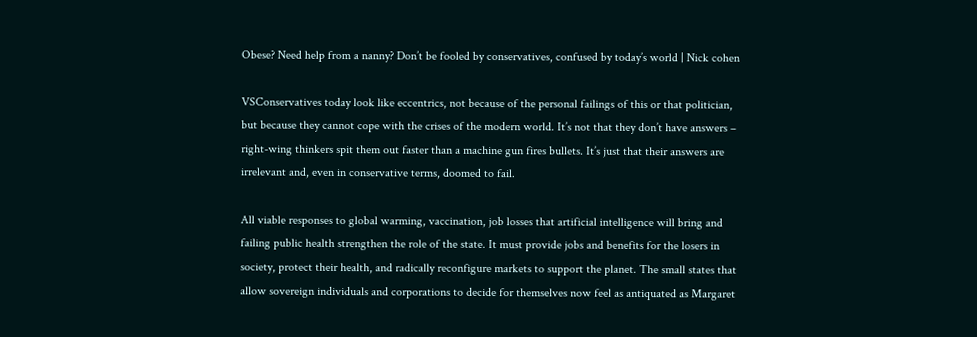Obese? Need help from a nanny? Don’t be fooled by conservatives, confused by today’s world | Nick cohen

VSConservatives today look like eccentrics, not because of the personal failings of this or that politician, but because they cannot cope with the crises of the modern world. It’s not that they don’t have answers – right-wing thinkers spit them out faster than a machine gun fires bullets. It’s just that their answers are irrelevant and, even in conservative terms, doomed to fail.

All viable responses to global warming, vaccination, job losses that artificial intelligence will bring and failing public health strengthen the role of the state. It must provide jobs and benefits for the losers in society, protect their health, and radically reconfigure markets to support the planet. The small states that allow sovereign individuals and corporations to decide for themselves now feel as antiquated as Margaret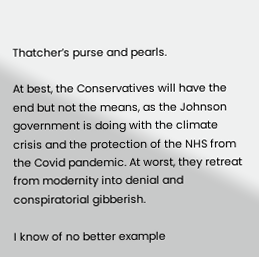Thatcher’s purse and pearls.

At best, the Conservatives will have the end but not the means, as the Johnson government is doing with the climate crisis and the protection of the NHS from the Covid pandemic. At worst, they retreat from modernity into denial and conspiratorial gibberish.

I know of no better example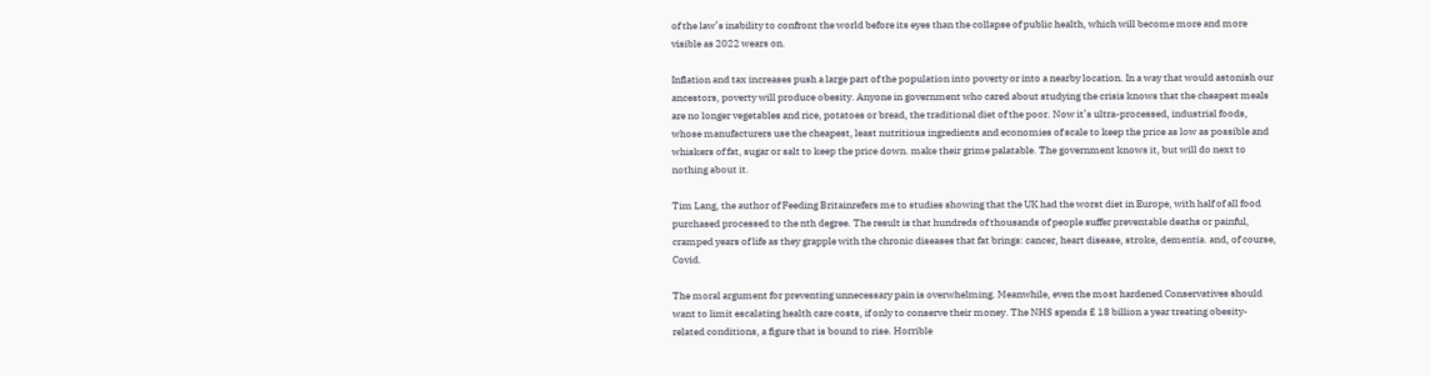of the law’s inability to confront the world before its eyes than the collapse of public health, which will become more and more visible as 2022 wears on.

Inflation and tax increases push a large part of the population into poverty or into a nearby location. In a way that would astonish our ancestors, poverty will produce obesity. Anyone in government who cared about studying the crisis knows that the cheapest meals are no longer vegetables and rice, potatoes or bread, the traditional diet of the poor. Now it’s ultra-processed, industrial foods, whose manufacturers use the cheapest, least nutritious ingredients and economies of scale to keep the price as low as possible and whiskers of fat, sugar or salt to keep the price down. make their grime palatable. The government knows it, but will do next to nothing about it.

Tim Lang, the author of Feeding Britainrefers me to studies showing that the UK had the worst diet in Europe, with half of all food purchased processed to the nth degree. The result is that hundreds of thousands of people suffer preventable deaths or painful, cramped years of life as they grapple with the chronic diseases that fat brings: cancer, heart disease, stroke, dementia. and, of course, Covid.

The moral argument for preventing unnecessary pain is overwhelming. Meanwhile, even the most hardened Conservatives should want to limit escalating health care costs, if only to conserve their money. The NHS spends £ 18 billion a year treating obesity-related conditions, a figure that is bound to rise. Horrible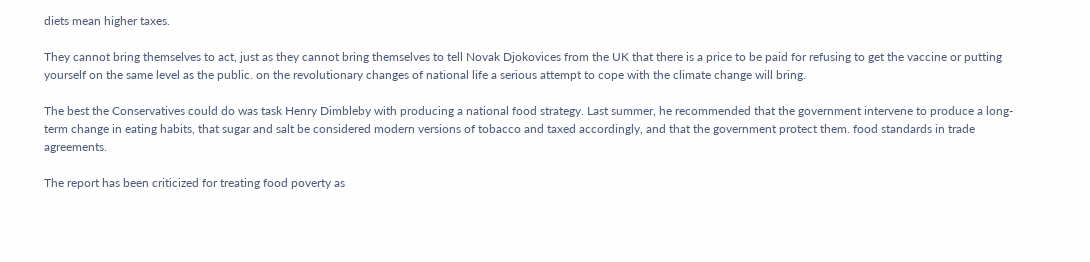diets mean higher taxes.

They cannot bring themselves to act, just as they cannot bring themselves to tell Novak Djokovices from the UK that there is a price to be paid for refusing to get the vaccine or putting yourself on the same level as the public. on the revolutionary changes of national life a serious attempt to cope with the climate change will bring.

The best the Conservatives could do was task Henry Dimbleby with producing a national food strategy. Last summer, he recommended that the government intervene to produce a long-term change in eating habits, that sugar and salt be considered modern versions of tobacco and taxed accordingly, and that the government protect them. food standards in trade agreements.

The report has been criticized for treating food poverty as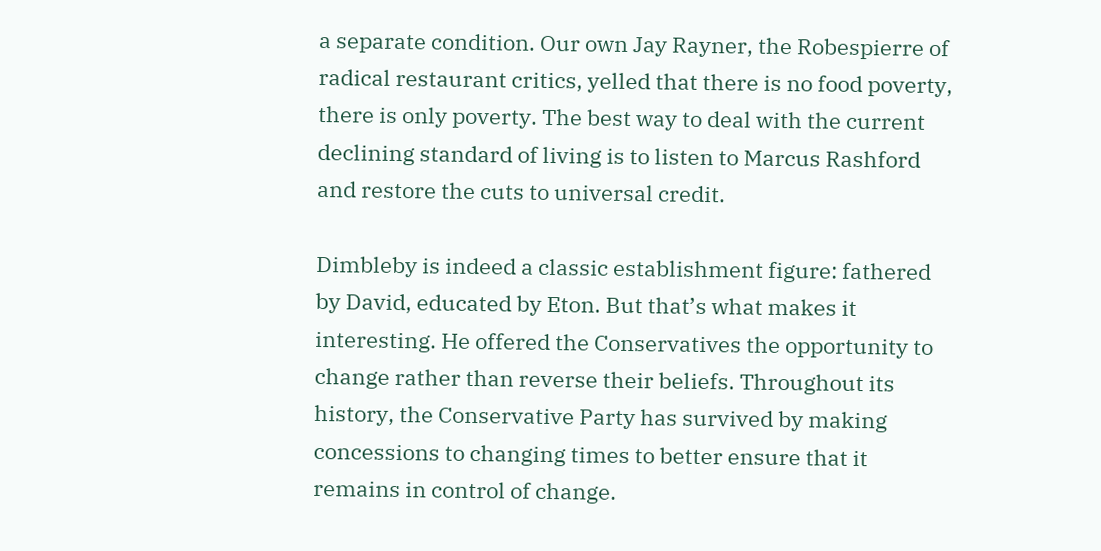a separate condition. Our own Jay Rayner, the Robespierre of radical restaurant critics, yelled that there is no food poverty, there is only poverty. The best way to deal with the current declining standard of living is to listen to Marcus Rashford and restore the cuts to universal credit.

Dimbleby is indeed a classic establishment figure: fathered by David, educated by Eton. But that’s what makes it interesting. He offered the Conservatives the opportunity to change rather than reverse their beliefs. Throughout its history, the Conservative Party has survived by making concessions to changing times to better ensure that it remains in control of change.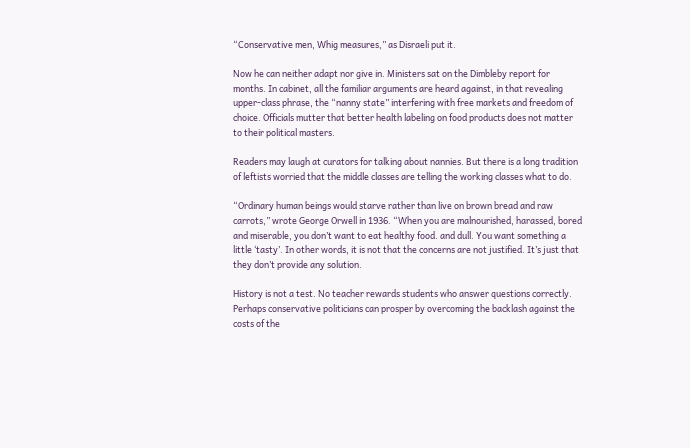“Conservative men, Whig measures,” as Disraeli put it.

Now he can neither adapt nor give in. Ministers sat on the Dimbleby report for months. In cabinet, all the familiar arguments are heard against, in that revealing upper-class phrase, the “nanny state” interfering with free markets and freedom of choice. Officials mutter that better health labeling on food products does not matter to their political masters.

Readers may laugh at curators for talking about nannies. But there is a long tradition of leftists worried that the middle classes are telling the working classes what to do.

“Ordinary human beings would starve rather than live on brown bread and raw carrots,” wrote George Orwell in 1936. “When you are malnourished, harassed, bored and miserable, you don’t want to eat healthy food. and dull. You want something a little ‘tasty’. In other words, it is not that the concerns are not justified. It’s just that they don’t provide any solution.

History is not a test. No teacher rewards students who answer questions correctly. Perhaps conservative politicians can prosper by overcoming the backlash against the costs of the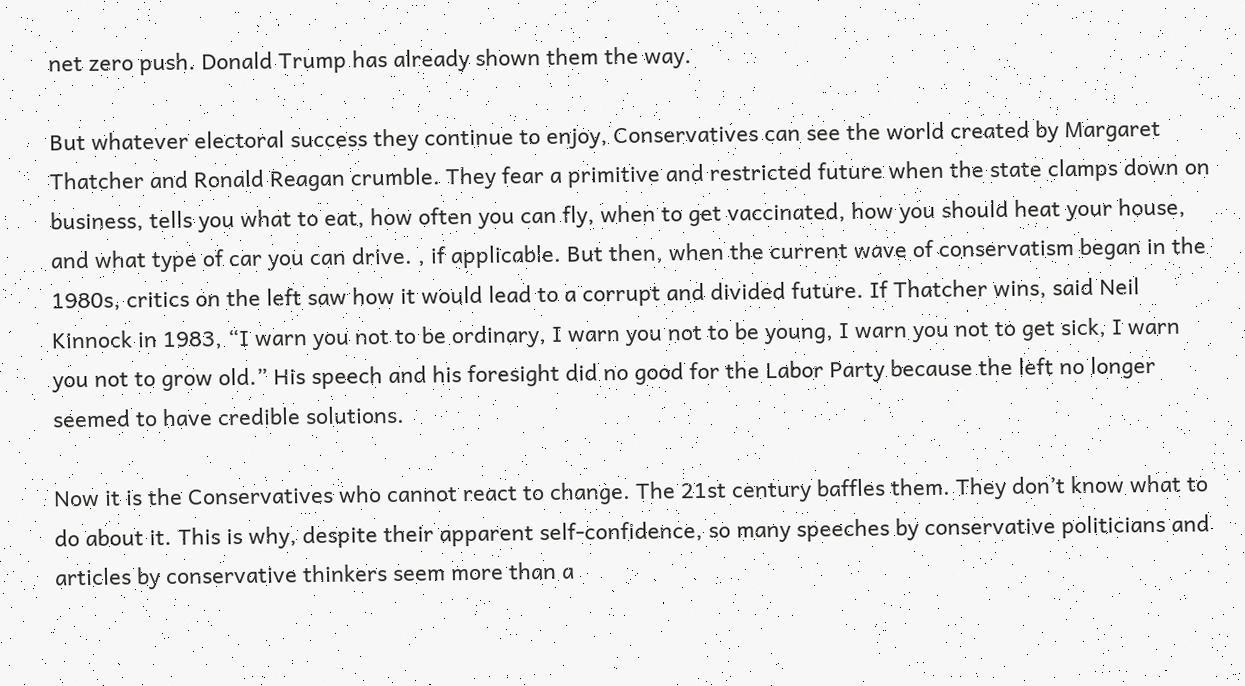net zero push. Donald Trump has already shown them the way.

But whatever electoral success they continue to enjoy, Conservatives can see the world created by Margaret Thatcher and Ronald Reagan crumble. They fear a primitive and restricted future when the state clamps down on business, tells you what to eat, how often you can fly, when to get vaccinated, how you should heat your house, and what type of car you can drive. , if applicable. But then, when the current wave of conservatism began in the 1980s, critics on the left saw how it would lead to a corrupt and divided future. If Thatcher wins, said Neil Kinnock in 1983, “I warn you not to be ordinary, I warn you not to be young, I warn you not to get sick, I warn you not to grow old.” His speech and his foresight did no good for the Labor Party because the left no longer seemed to have credible solutions.

Now it is the Conservatives who cannot react to change. The 21st century baffles them. They don’t know what to do about it. This is why, despite their apparent self-confidence, so many speeches by conservative politicians and articles by conservative thinkers seem more than a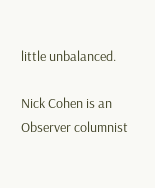little unbalanced.

Nick Cohen is an Observer columnist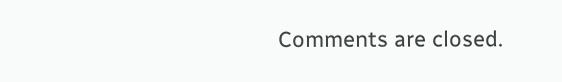Comments are closed.